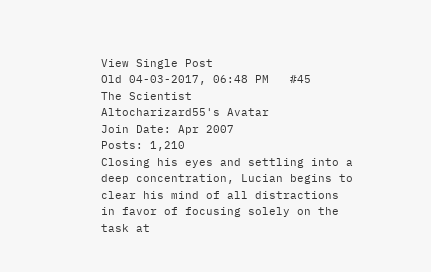View Single Post
Old 04-03-2017, 06:48 PM   #45
The Scientist
Altocharizard55's Avatar
Join Date: Apr 2007
Posts: 1,210
Closing his eyes and settling into a deep concentration, Lucian begins to clear his mind of all distractions in favor of focusing solely on the task at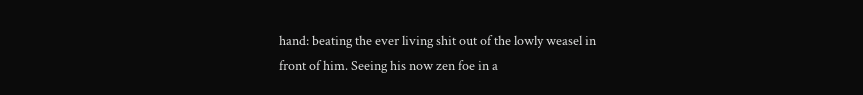hand: beating the ever living shit out of the lowly weasel in front of him. Seeing his now zen foe in a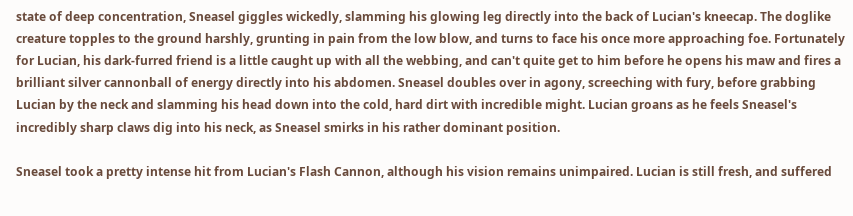state of deep concentration, Sneasel giggles wickedly, slamming his glowing leg directly into the back of Lucian's kneecap. The doglike creature topples to the ground harshly, grunting in pain from the low blow, and turns to face his once more approaching foe. Fortunately for Lucian, his dark-furred friend is a little caught up with all the webbing, and can't quite get to him before he opens his maw and fires a brilliant silver cannonball of energy directly into his abdomen. Sneasel doubles over in agony, screeching with fury, before grabbing Lucian by the neck and slamming his head down into the cold, hard dirt with incredible might. Lucian groans as he feels Sneasel's incredibly sharp claws dig into his neck, as Sneasel smirks in his rather dominant position.

Sneasel took a pretty intense hit from Lucian's Flash Cannon, although his vision remains unimpaired. Lucian is still fresh, and suffered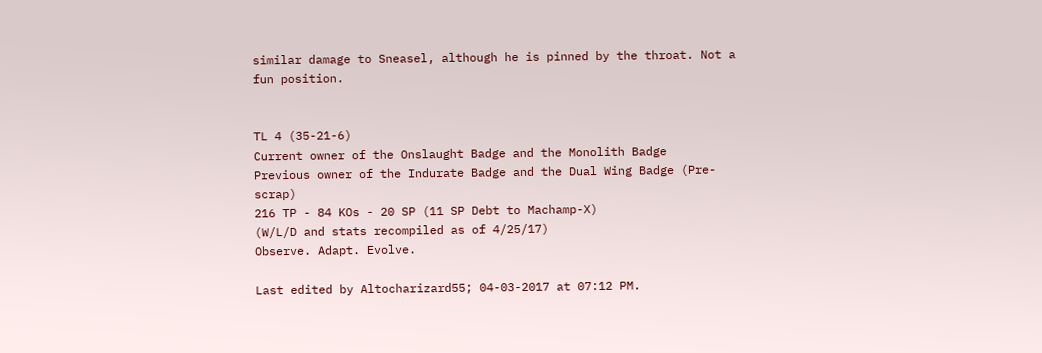similar damage to Sneasel, although he is pinned by the throat. Not a fun position.


TL 4 (35-21-6)
Current owner of the Onslaught Badge and the Monolith Badge
Previous owner of the Indurate Badge and the Dual Wing Badge (Pre-scrap)
216 TP - 84 KOs - 20 SP (11 SP Debt to Machamp-X)
(W/L/D and stats recompiled as of 4/25/17)
Observe. Adapt. Evolve.

Last edited by Altocharizard55; 04-03-2017 at 07:12 PM.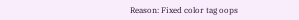Reason: Fixed color tag oops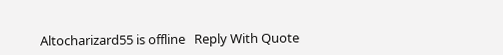Altocharizard55 is offline   Reply With Quote